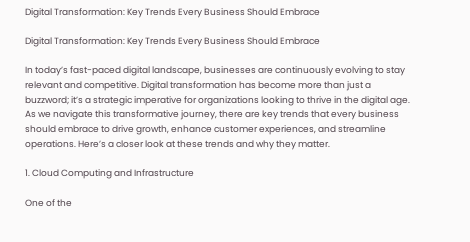Digital Transformation: Key Trends Every Business Should Embrace

Digital Transformation: Key Trends Every Business Should Embrace

In today’s fast-paced digital landscape, businesses are continuously evolving to stay relevant and competitive. Digital transformation has become more than just a buzzword; it’s a strategic imperative for organizations looking to thrive in the digital age. As we navigate this transformative journey, there are key trends that every business should embrace to drive growth, enhance customer experiences, and streamline operations. Here’s a closer look at these trends and why they matter.

1. Cloud Computing and Infrastructure

One of the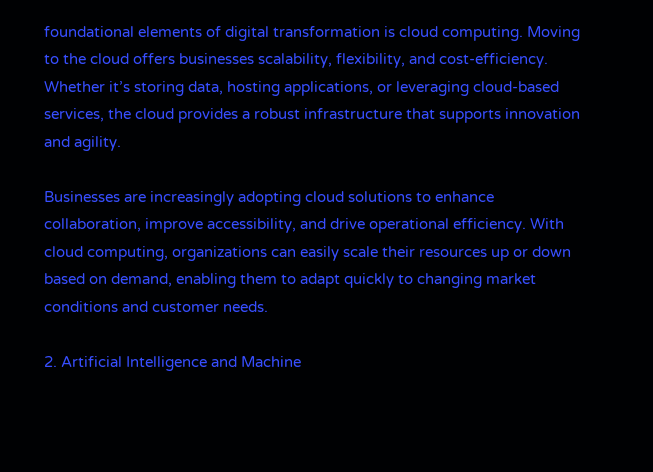foundational elements of digital transformation is cloud computing. Moving to the cloud offers businesses scalability, flexibility, and cost-efficiency. Whether it’s storing data, hosting applications, or leveraging cloud-based services, the cloud provides a robust infrastructure that supports innovation and agility.

Businesses are increasingly adopting cloud solutions to enhance collaboration, improve accessibility, and drive operational efficiency. With cloud computing, organizations can easily scale their resources up or down based on demand, enabling them to adapt quickly to changing market conditions and customer needs.

2. Artificial Intelligence and Machine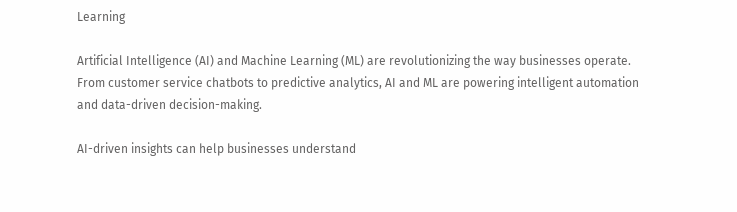Learning

Artificial Intelligence (AI) and Machine Learning (ML) are revolutionizing the way businesses operate. From customer service chatbots to predictive analytics, AI and ML are powering intelligent automation and data-driven decision-making.

AI-driven insights can help businesses understand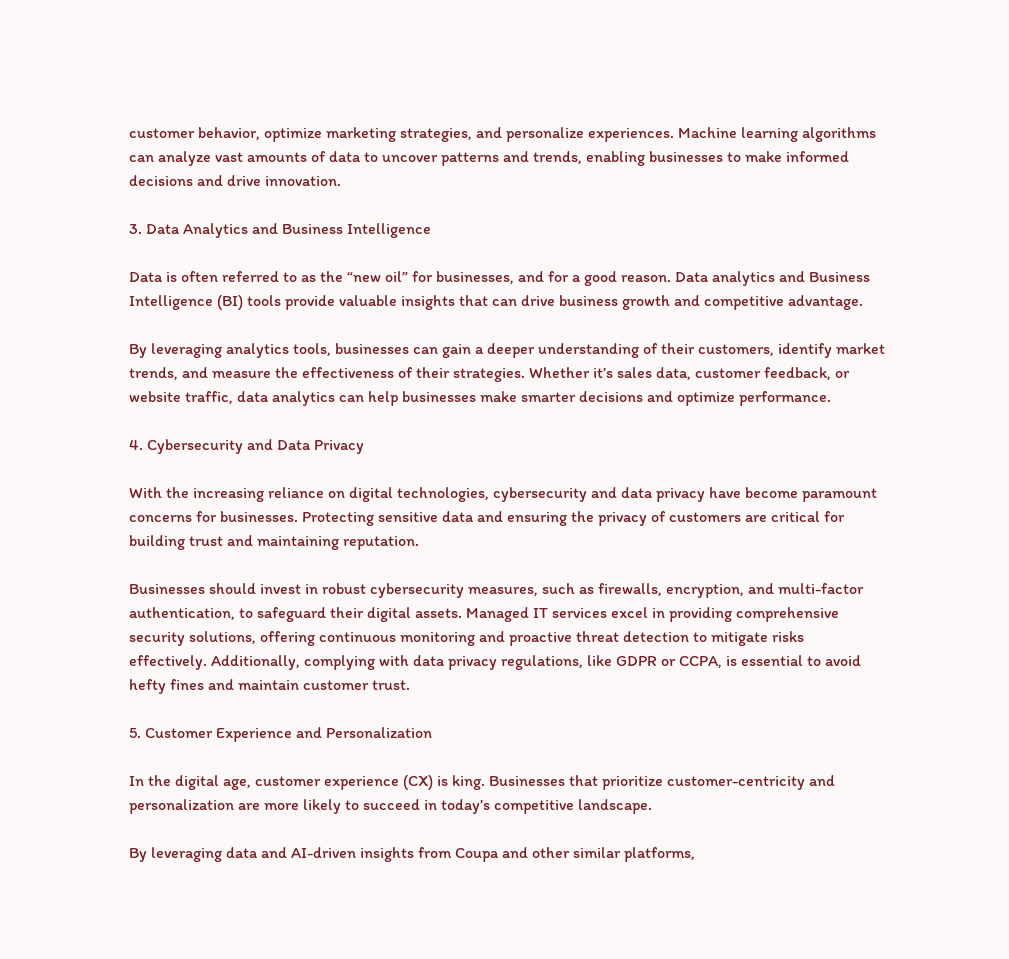customer behavior, optimize marketing strategies, and personalize experiences. Machine learning algorithms can analyze vast amounts of data to uncover patterns and trends, enabling businesses to make informed decisions and drive innovation.

3. Data Analytics and Business Intelligence

Data is often referred to as the “new oil” for businesses, and for a good reason. Data analytics and Business Intelligence (BI) tools provide valuable insights that can drive business growth and competitive advantage.

By leveraging analytics tools, businesses can gain a deeper understanding of their customers, identify market trends, and measure the effectiveness of their strategies. Whether it’s sales data, customer feedback, or website traffic, data analytics can help businesses make smarter decisions and optimize performance.

4. Cybersecurity and Data Privacy

With the increasing reliance on digital technologies, cybersecurity and data privacy have become paramount concerns for businesses. Protecting sensitive data and ensuring the privacy of customers are critical for building trust and maintaining reputation.

Businesses should invest in robust cybersecurity measures, such as firewalls, encryption, and multi-factor authentication, to safeguard their digital assets. Managed IT services excel in providing comprehensive security solutions, offering continuous monitoring and proactive threat detection to mitigate risks effectively. Additionally, complying with data privacy regulations, like GDPR or CCPA, is essential to avoid hefty fines and maintain customer trust.

5. Customer Experience and Personalization

In the digital age, customer experience (CX) is king. Businesses that prioritize customer-centricity and personalization are more likely to succeed in today’s competitive landscape.

By leveraging data and AI-driven insights from Coupa and other similar platforms,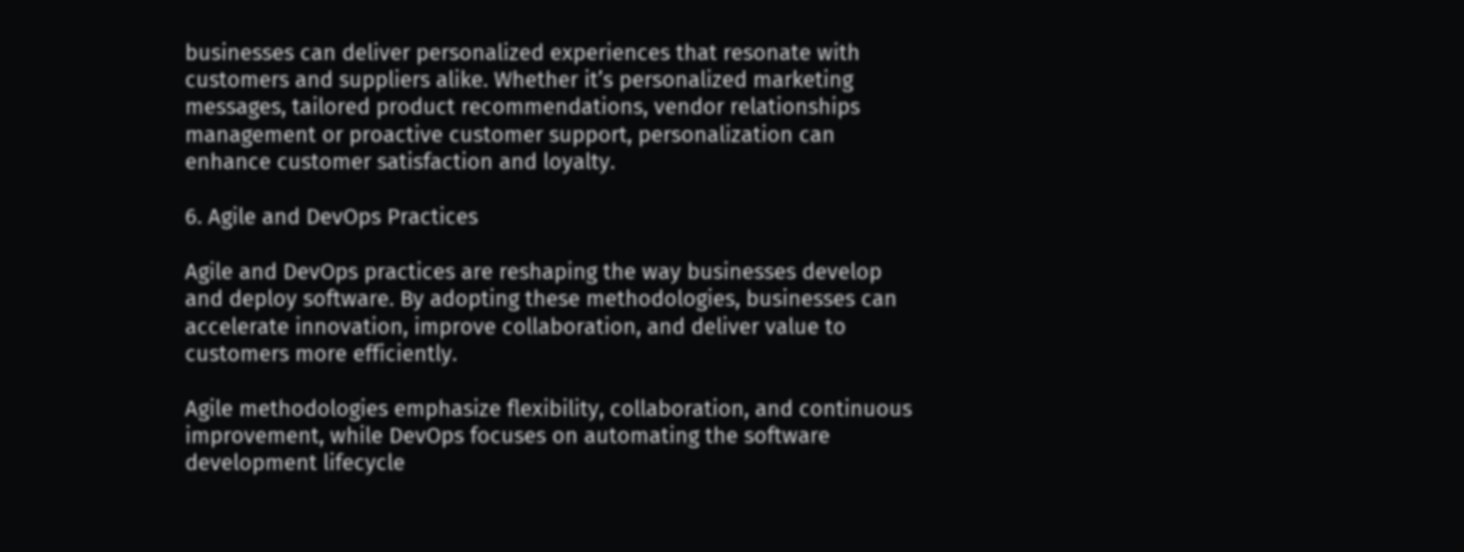businesses can deliver personalized experiences that resonate with customers and suppliers alike. Whether it’s personalized marketing messages, tailored product recommendations, vendor relationships management or proactive customer support, personalization can enhance customer satisfaction and loyalty.

6. Agile and DevOps Practices

Agile and DevOps practices are reshaping the way businesses develop and deploy software. By adopting these methodologies, businesses can accelerate innovation, improve collaboration, and deliver value to customers more efficiently.

Agile methodologies emphasize flexibility, collaboration, and continuous improvement, while DevOps focuses on automating the software development lifecycle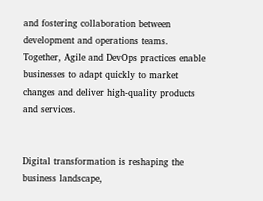and fostering collaboration between development and operations teams. Together, Agile and DevOps practices enable businesses to adapt quickly to market changes and deliver high-quality products and services.


Digital transformation is reshaping the business landscape,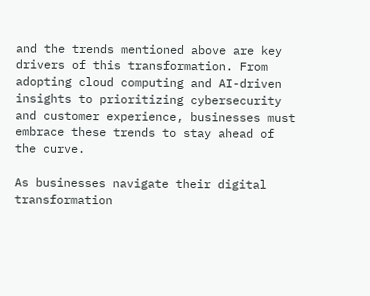and the trends mentioned above are key drivers of this transformation. From adopting cloud computing and AI-driven insights to prioritizing cybersecurity and customer experience, businesses must embrace these trends to stay ahead of the curve.

As businesses navigate their digital transformation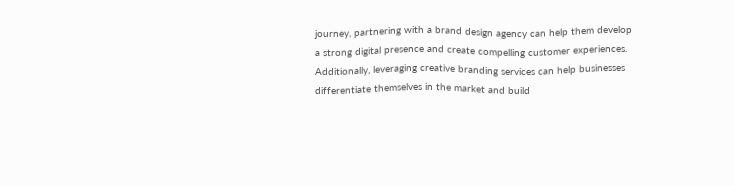journey, partnering with a brand design agency can help them develop a strong digital presence and create compelling customer experiences. Additionally, leveraging creative branding services can help businesses differentiate themselves in the market and build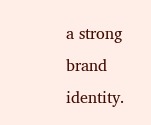a strong brand identity.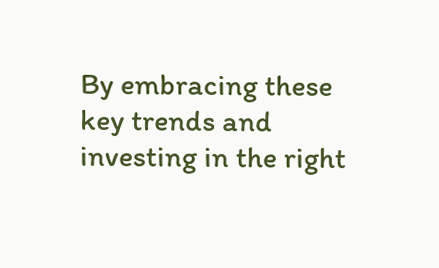By embracing these key trends and investing in the right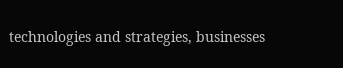technologies and strategies, businesses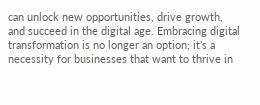can unlock new opportunities, drive growth, and succeed in the digital age. Embracing digital transformation is no longer an option; it’s a necessity for businesses that want to thrive in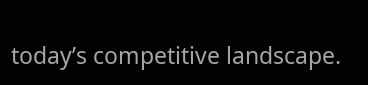today’s competitive landscape.